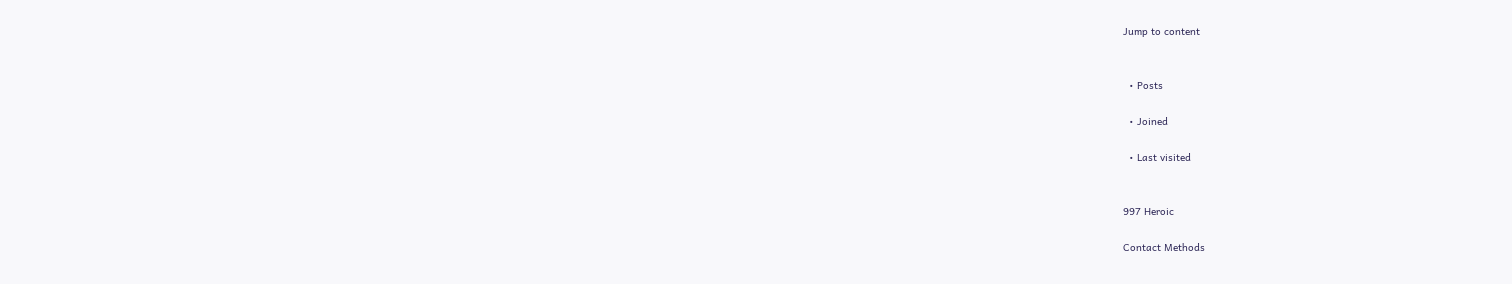Jump to content


  • Posts

  • Joined

  • Last visited


997 Heroic

Contact Methods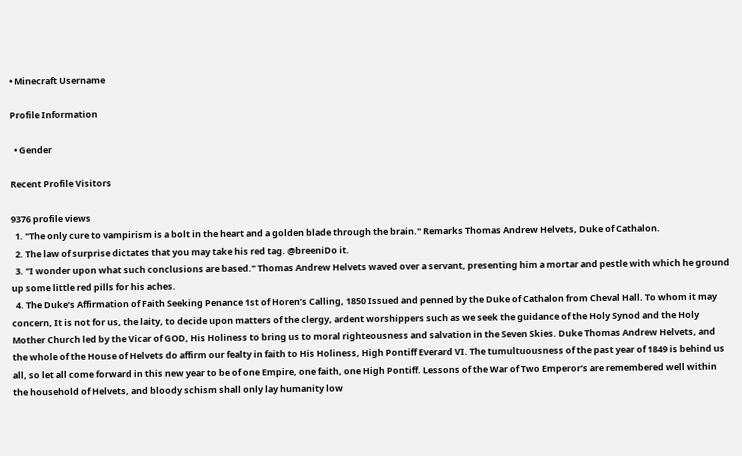• Minecraft Username

Profile Information

  • Gender

Recent Profile Visitors

9376 profile views
  1. "The only cure to vampirism is a bolt in the heart and a golden blade through the brain." Remarks Thomas Andrew Helvets, Duke of Cathalon.
  2. The law of surprise dictates that you may take his red tag. @breeniDo it.
  3. "I wonder upon what such conclusions are based." Thomas Andrew Helvets waved over a servant, presenting him a mortar and pestle with which he ground up some little red pills for his aches.
  4. The Duke’s Affirmation of Faith Seeking Penance 1st of Horen’s Calling, 1850 Issued and penned by the Duke of Cathalon from Cheval Hall. To whom it may concern, It is not for us, the laity, to decide upon matters of the clergy, ardent worshippers such as we seek the guidance of the Holy Synod and the Holy Mother Church led by the Vicar of GOD, His Holiness to bring us to moral righteousness and salvation in the Seven Skies. Duke Thomas Andrew Helvets, and the whole of the House of Helvets do affirm our fealty in faith to His Holiness, High Pontiff Everard VI. The tumultuousness of the past year of 1849 is behind us all, so let all come forward in this new year to be of one Empire, one faith, one High Pontiff. Lessons of the War of Two Emperor’s are remembered well within the household of Helvets, and bloody schism shall only lay humanity low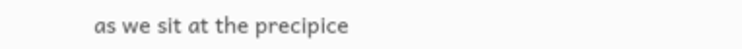as we sit at the precipice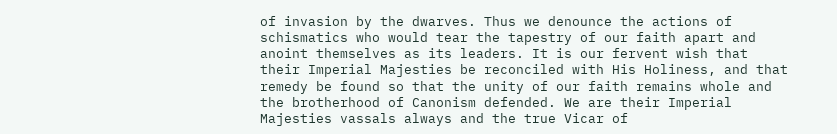of invasion by the dwarves. Thus we denounce the actions of schismatics who would tear the tapestry of our faith apart and anoint themselves as its leaders. It is our fervent wish that their Imperial Majesties be reconciled with His Holiness, and that remedy be found so that the unity of our faith remains whole and the brotherhood of Canonism defended. We are their Imperial Majesties vassals always and the true Vicar of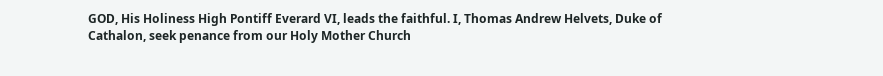GOD, His Holiness High Pontiff Everard VI, leads the faithful. I, Thomas Andrew Helvets, Duke of Cathalon, seek penance from our Holy Mother Church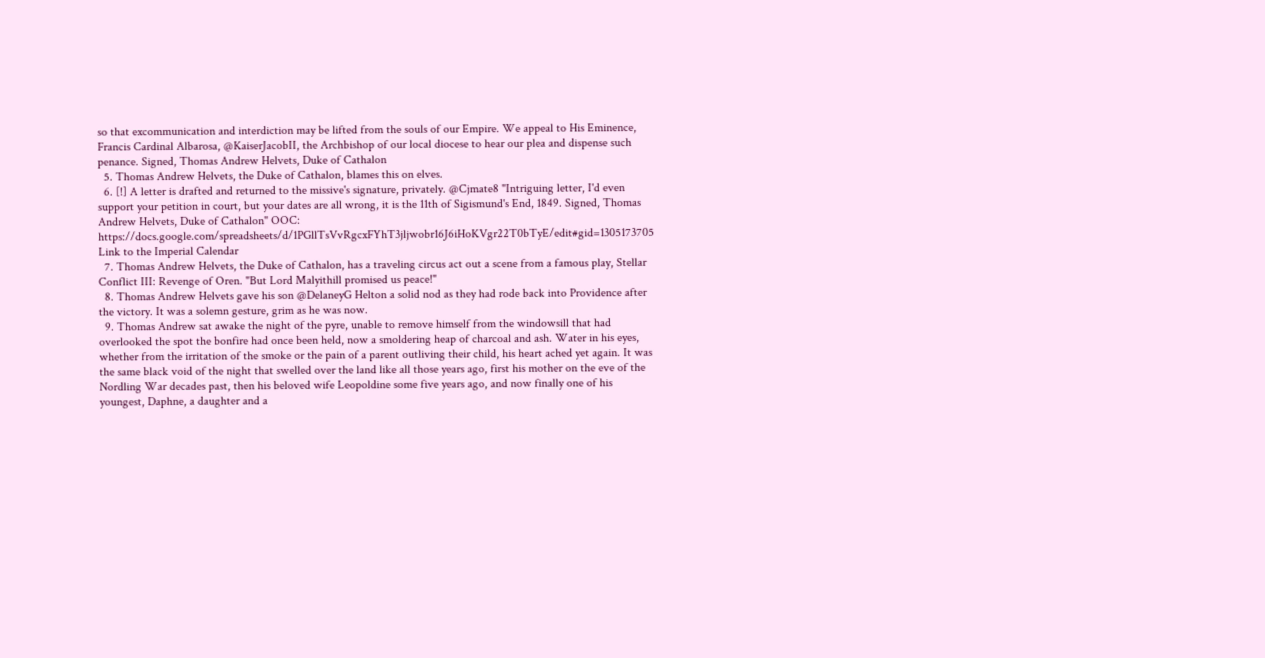so that excommunication and interdiction may be lifted from the souls of our Empire. We appeal to His Eminence, Francis Cardinal Albarosa, @KaiserJacobII, the Archbishop of our local diocese to hear our plea and dispense such penance. Signed, Thomas Andrew Helvets, Duke of Cathalon
  5. Thomas Andrew Helvets, the Duke of Cathalon, blames this on elves.
  6. [!] A letter is drafted and returned to the missive's signature, privately. @Cjmate8 "Intriguing letter, I'd even support your petition in court, but your dates are all wrong, it is the 11th of Sigismund's End, 1849. Signed, Thomas Andrew Helvets, Duke of Cathalon" OOC: https://docs.google.com/spreadsheets/d/1PGllTsVvRgcxFYhT3jljwobr16J6iHoKVgr22T0bTyE/edit#gid=1305173705 Link to the Imperial Calendar
  7. Thomas Andrew Helvets, the Duke of Cathalon, has a traveling circus act out a scene from a famous play, Stellar Conflict III: Revenge of Oren. "But Lord Malyithill promised us peace!"
  8. Thomas Andrew Helvets gave his son @DelaneyG Helton a solid nod as they had rode back into Providence after the victory. It was a solemn gesture, grim as he was now.
  9. Thomas Andrew sat awake the night of the pyre, unable to remove himself from the windowsill that had overlooked the spot the bonfire had once been held, now a smoldering heap of charcoal and ash. Water in his eyes, whether from the irritation of the smoke or the pain of a parent outliving their child, his heart ached yet again. It was the same black void of the night that swelled over the land like all those years ago, first his mother on the eve of the Nordling War decades past, then his beloved wife Leopoldine some five years ago, and now finally one of his youngest, Daphne, a daughter and a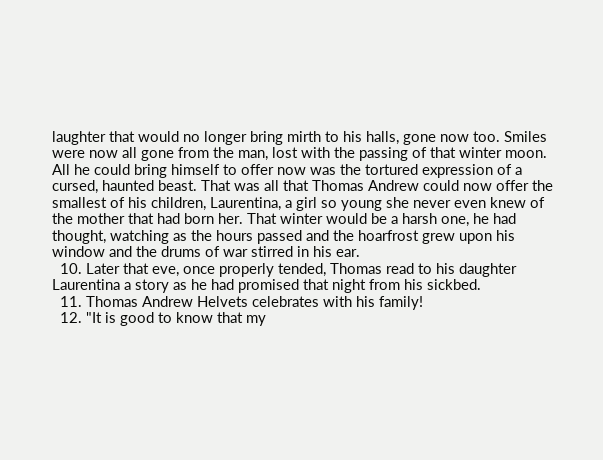laughter that would no longer bring mirth to his halls, gone now too. Smiles were now all gone from the man, lost with the passing of that winter moon. All he could bring himself to offer now was the tortured expression of a cursed, haunted beast. That was all that Thomas Andrew could now offer the smallest of his children, Laurentina, a girl so young she never even knew of the mother that had born her. That winter would be a harsh one, he had thought, watching as the hours passed and the hoarfrost grew upon his window and the drums of war stirred in his ear.
  10. Later that eve, once properly tended, Thomas read to his daughter Laurentina a story as he had promised that night from his sickbed.
  11. Thomas Andrew Helvets celebrates with his family!
  12. "It is good to know that my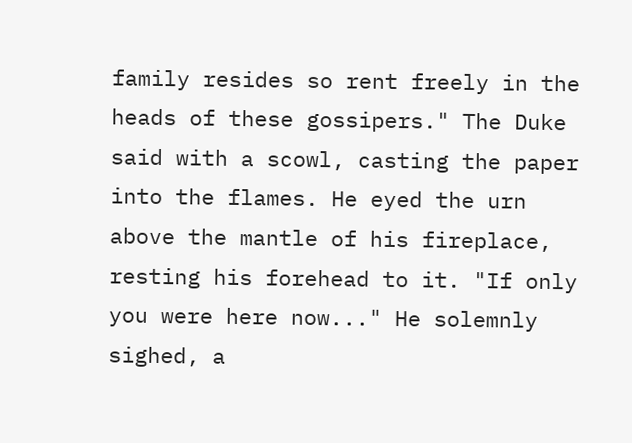family resides so rent freely in the heads of these gossipers." The Duke said with a scowl, casting the paper into the flames. He eyed the urn above the mantle of his fireplace, resting his forehead to it. "If only you were here now..." He solemnly sighed, a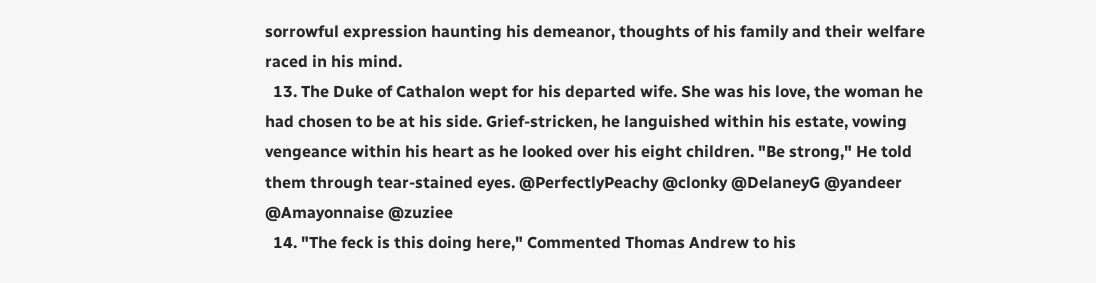sorrowful expression haunting his demeanor, thoughts of his family and their welfare raced in his mind.
  13. The Duke of Cathalon wept for his departed wife. She was his love, the woman he had chosen to be at his side. Grief-stricken, he languished within his estate, vowing vengeance within his heart as he looked over his eight children. "Be strong," He told them through tear-stained eyes. @PerfectlyPeachy @clonky @DelaneyG @yandeer @Amayonnaise @zuziee
  14. "The feck is this doing here," Commented Thomas Andrew to his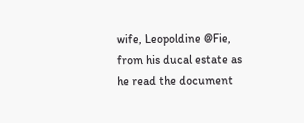wife, Leopoldine @Fie, from his ducal estate as he read the document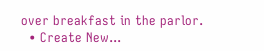over breakfast in the parlor.
  • Create New...